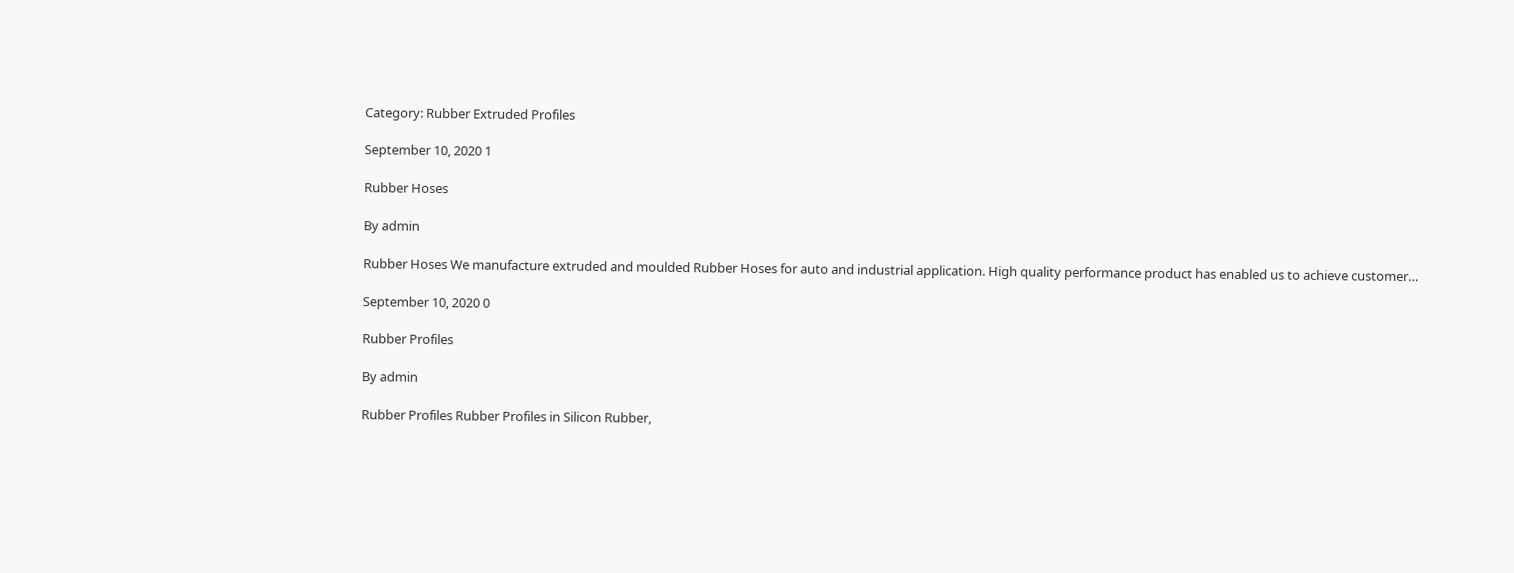Category: Rubber Extruded Profiles

September 10, 2020 1

Rubber Hoses

By admin

Rubber Hoses We manufacture extruded and moulded Rubber Hoses for auto and industrial application. High quality performance product has enabled us to achieve customer…

September 10, 2020 0

Rubber Profiles

By admin

Rubber Profiles Rubber Profiles in Silicon Rubber,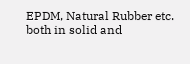EPDM, Natural Rubber etc. both in solid and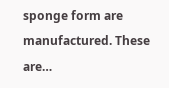sponge form are manufactured. These are…